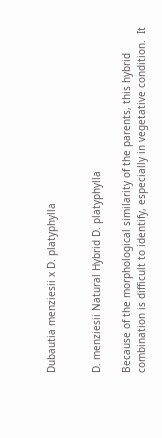Dubautia menziesii x D. platyphylla


D. menziesii Natural Hybrid D. platyphylla

Because of the morphological similarity of the parents, this hybrid combination is difficult to identify, especially in vegetative condition.  It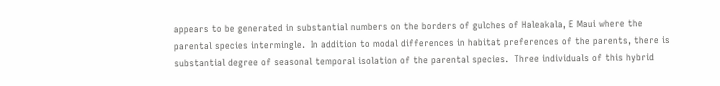appears to be generated in substantial numbers on the borders of gulches of Haleakala, E Maui where the parental species intermingle.  In addition to modal differences in habitat preferences of the parents, there is substantial degree of seasonal temporal isolation of the parental species.  Three individuals of this hybrid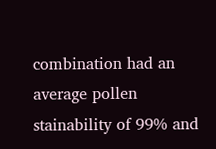combination had an average pollen stainability of 99% and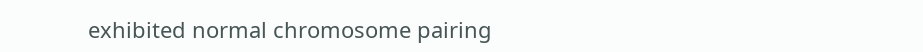exhibited normal chromosome pairing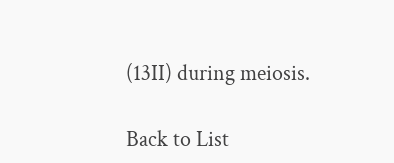(13II) during meiosis.

Back to List